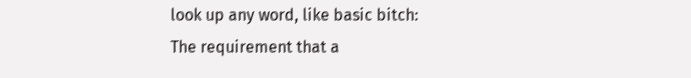look up any word, like basic bitch:
The requirement that a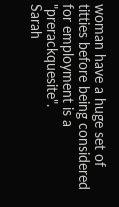woman have a huge set of titties before being considered for employment is a "prerackquesite".
Sarah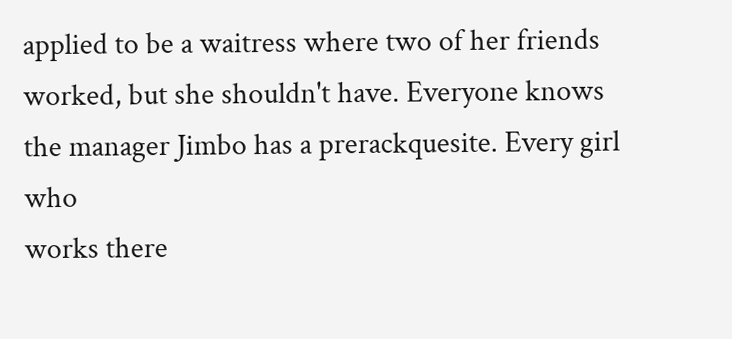applied to be a waitress where two of her friends worked, but she shouldn't have. Everyone knows the manager Jimbo has a prerackquesite. Every girl who
works there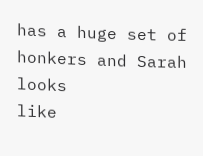has a huge set of honkers and Sarah looks
like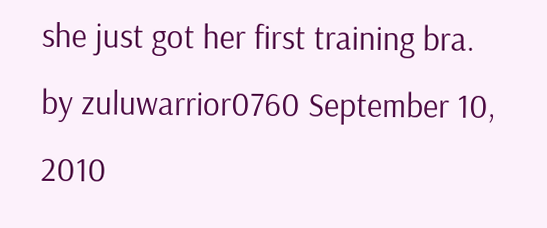she just got her first training bra.
by zuluwarrior0760 September 10, 2010